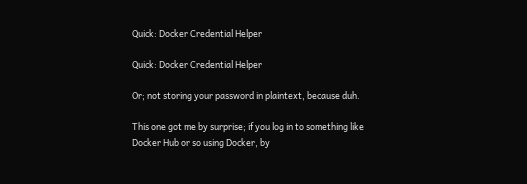Quick: Docker Credential Helper

Quick: Docker Credential Helper

Or; not storing your password in plaintext, because duh.

This one got me by surprise; if you log in to something like Docker Hub or so using Docker, by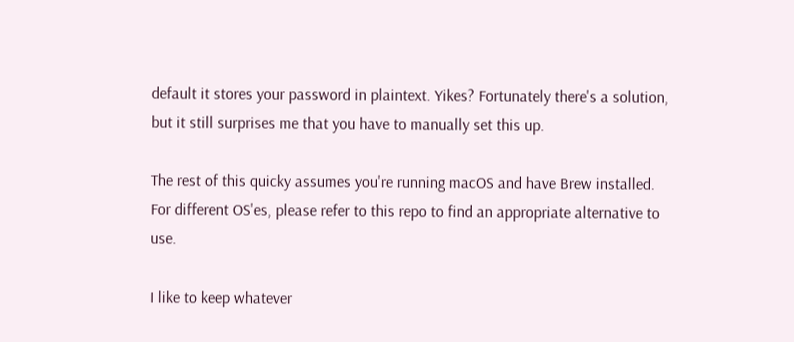default it stores your password in plaintext. Yikes? Fortunately there's a solution, but it still surprises me that you have to manually set this up.

The rest of this quicky assumes you're running macOS and have Brew installed. For different OS'es, please refer to this repo to find an appropriate alternative to use.

I like to keep whatever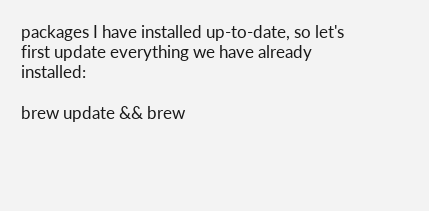packages I have installed up-to-date, so let's first update everything we have already installed:

brew update && brew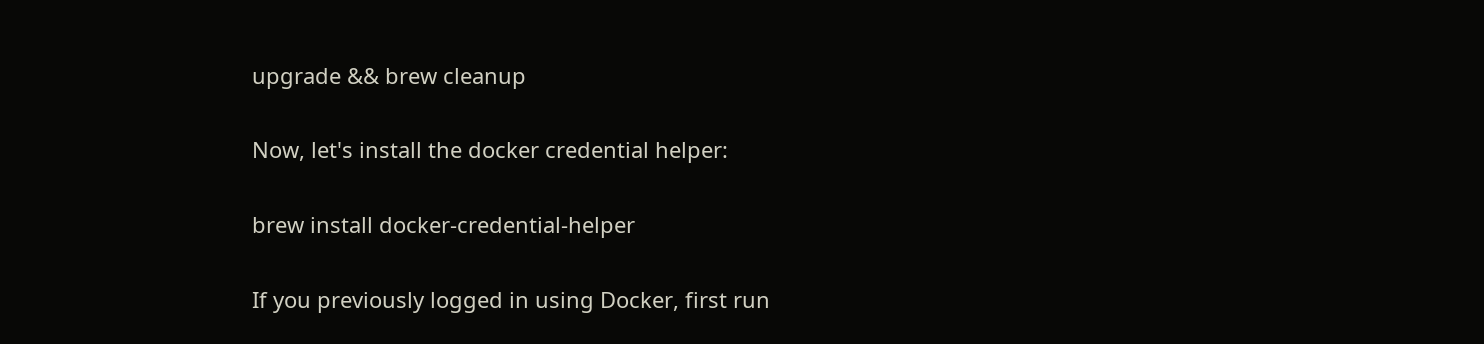upgrade && brew cleanup

Now, let's install the docker credential helper:

brew install docker-credential-helper

If you previously logged in using Docker, first run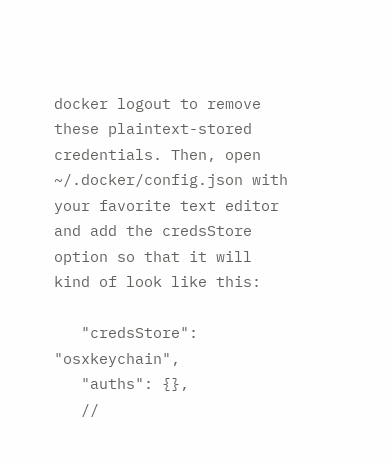docker logout to remove these plaintext-stored credentials. Then, open ~/.docker/config.json with your favorite text editor and add the credsStore option so that it will kind of look like this:

   "credsStore": "osxkeychain",
   "auths": {},
   //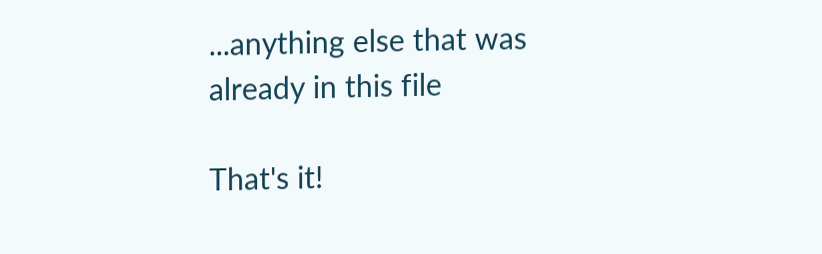...anything else that was already in this file

That's it!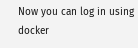Now you can log in using docker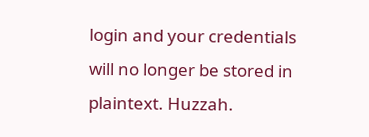login and your credentials will no longer be stored in plaintext. Huzzah.